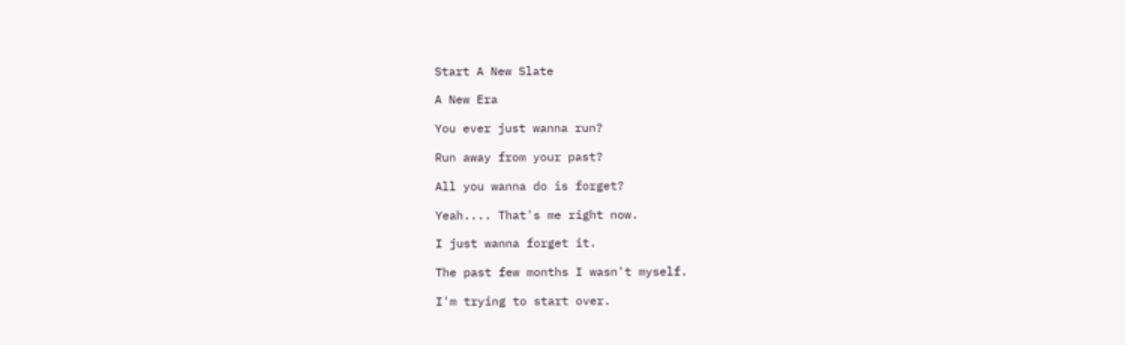Start A New Slate

A New Era

You ever just wanna run?

Run away from your past?

All you wanna do is forget?

Yeah.... That's me right now.

I just wanna forget it.

The past few months I wasn't myself.

I'm trying to start over.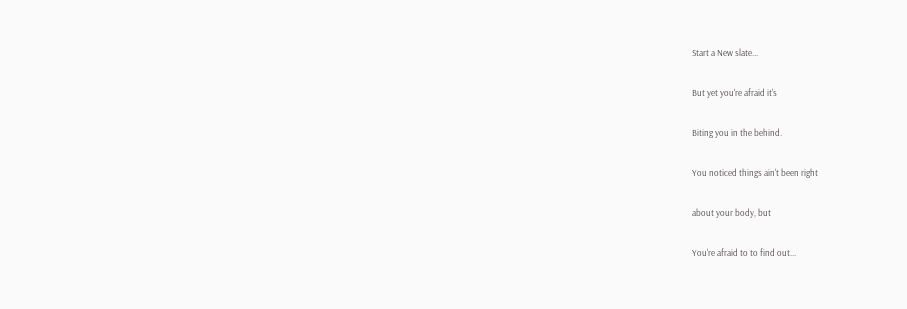Start a New slate...

But yet you're afraid it's

Biting you in the behind.

You noticed things ain't been right

about your body, but

You're afraid to to find out...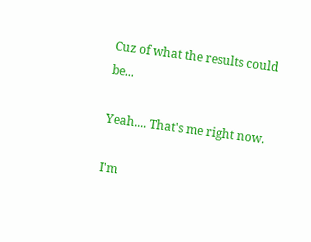Cuz of what the results could be...

Yeah.... That's me right now.

I'm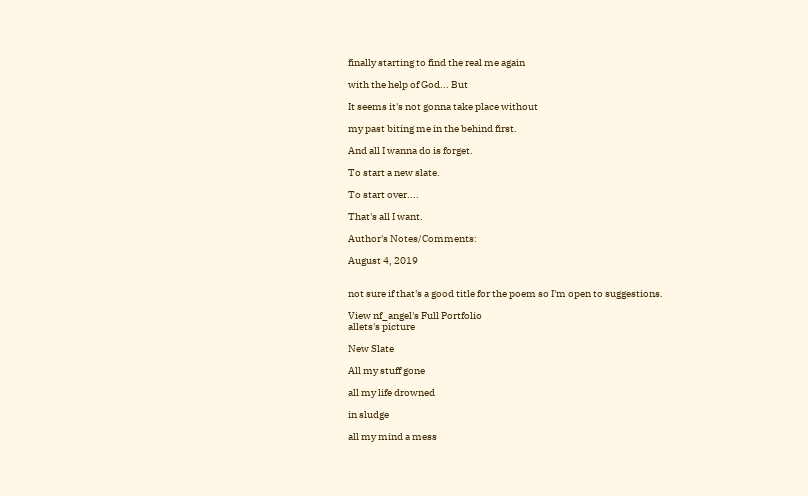finally starting to find the real me again

with the help of God... But

It seems it's not gonna take place without

my past biting me in the behind first.

And all I wanna do is forget.

To start a new slate.

To start over....

That's all I want.

Author's Notes/Comments:

August 4, 2019


not sure if that's a good title for the poem so I'm open to suggestions.

View nf_angel's Full Portfolio
allets's picture

New Slate

All my stuff gone

all my life drowned

in sludge

all my mind a mess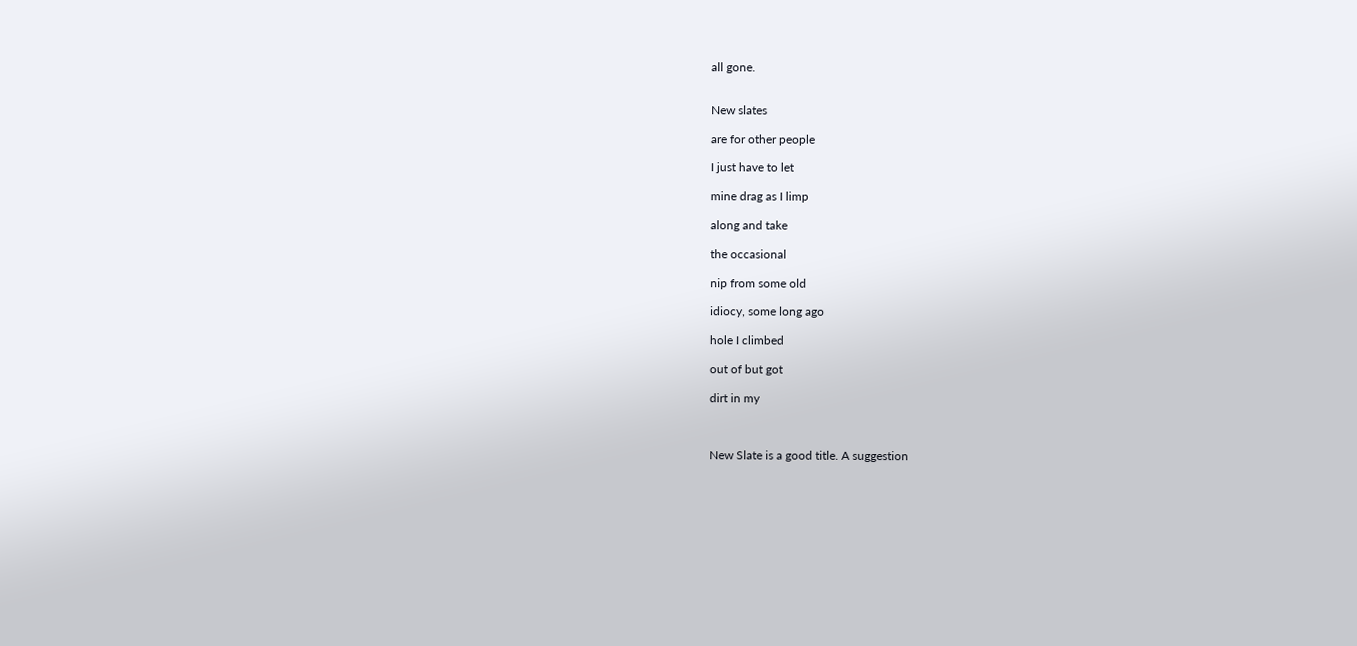all gone.


New slates

are for other people

I just have to let

mine drag as I limp

along and take

the occasional

nip from some old

idiocy, some long ago

hole I climbed

out of but got

dirt in my



New Slate is a good title. A suggestion